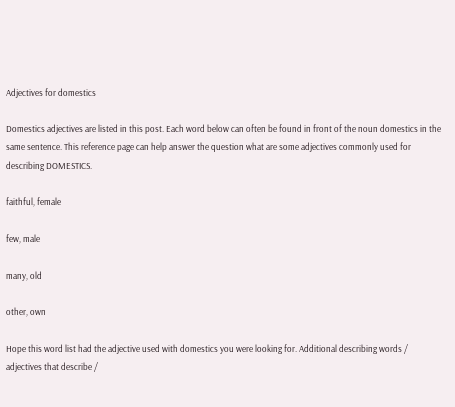Adjectives for domestics

Domestics adjectives are listed in this post. Each word below can often be found in front of the noun domestics in the same sentence. This reference page can help answer the question what are some adjectives commonly used for describing DOMESTICS.

faithful, female

few, male

many, old

other, own

Hope this word list had the adjective used with domestics you were looking for. Additional describing words / adjectives that describe /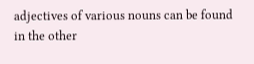adjectives of various nouns can be found in the other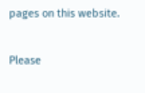pages on this website.

Please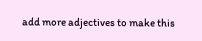add more adjectives to make this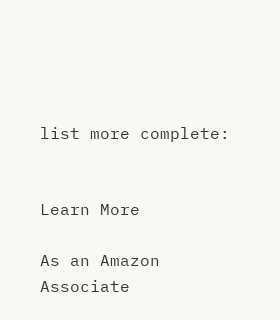list more complete:


Learn More

As an Amazon Associate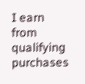I earn from qualifying purchases